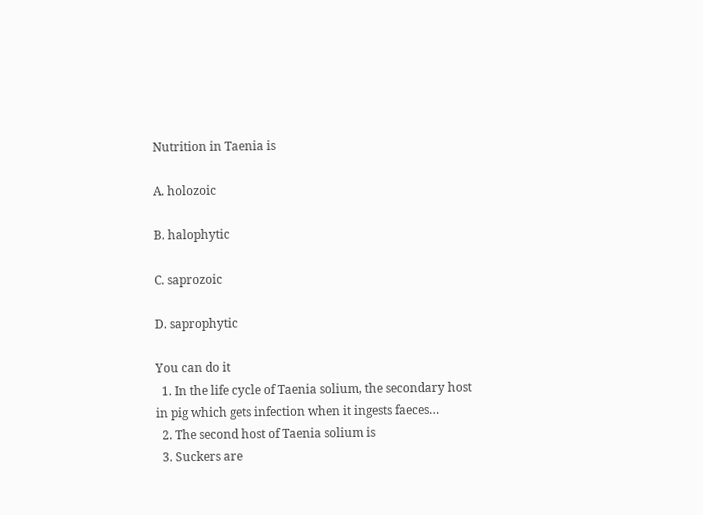Nutrition in Taenia is

A. holozoic

B. halophytic

C. saprozoic

D. saprophytic

You can do it
  1. In the life cycle of Taenia solium, the secondary host in pig which gets infection when it ingests faeces…
  2. The second host of Taenia solium is
  3. Suckers are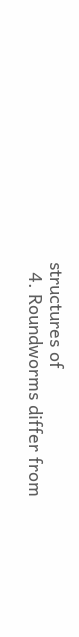structures of
  4. Roundworms differ from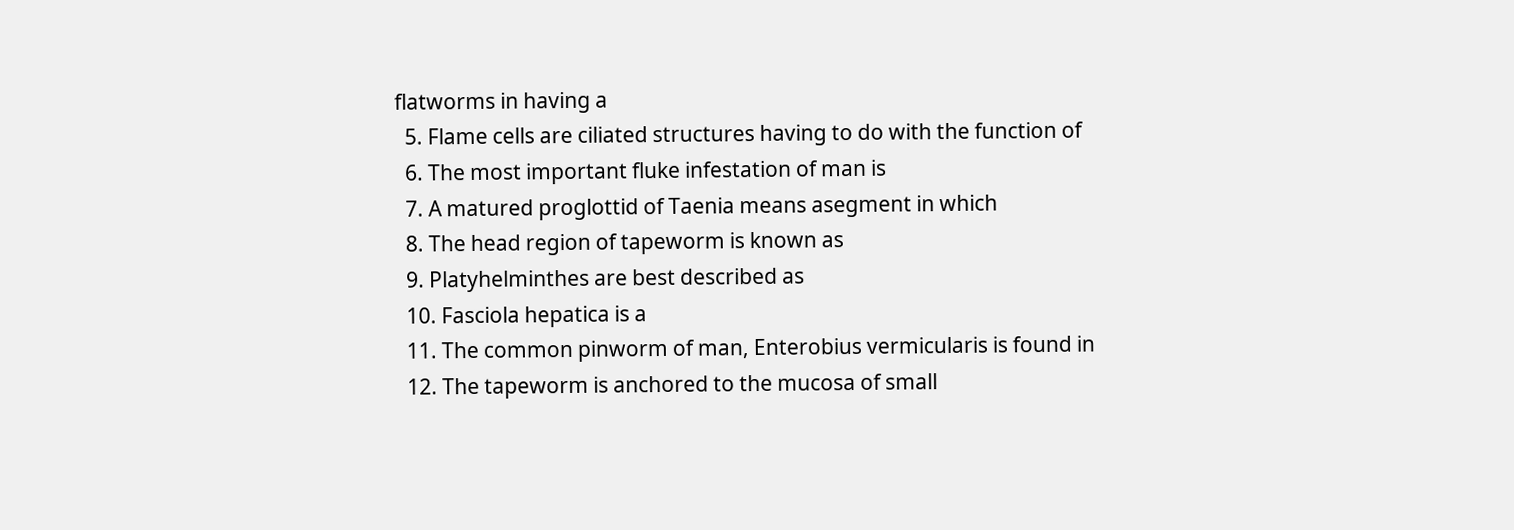flatworms in having a
  5. Flame cells are ciliated structures having to do with the function of
  6. The most important fluke infestation of man is
  7. A matured proglottid of Taenia means asegment in which
  8. The head region of tapeworm is known as
  9. Platyhelminthes are best described as
  10. Fasciola hepatica is a
  11. The common pinworm of man, Enterobius vermicularis is found in
  12. The tapeworm is anchored to the mucosa of small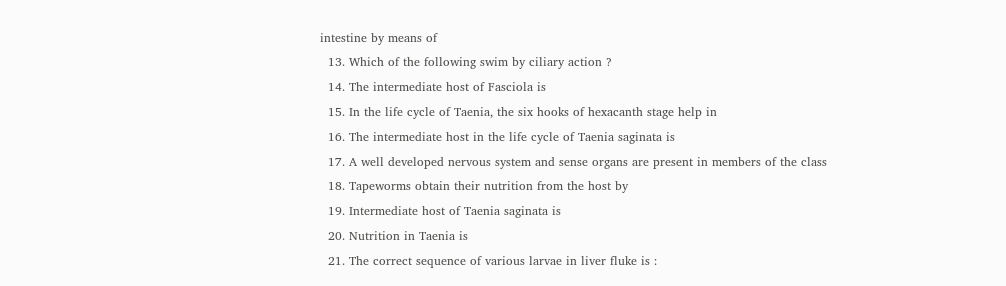intestine by means of
  13. Which of the following swim by ciliary action ?
  14. The intermediate host of Fasciola is
  15. In the life cycle of Taenia, the six hooks of hexacanth stage help in
  16. The intermediate host in the life cycle of Taenia saginata is
  17. A well developed nervous system and sense organs are present in members of the class
  18. Tapeworms obtain their nutrition from the host by
  19. Intermediate host of Taenia saginata is
  20. Nutrition in Taenia is
  21. The correct sequence of various larvae in liver fluke is :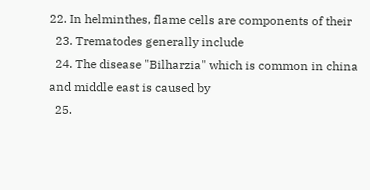22. In helminthes, flame cells are components of their
  23. Trematodes generally include
  24. The disease "Bilharzia" which is common in china and middle east is caused by
  25.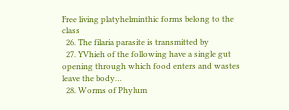Free living platyhelminthic forms belong to the class
  26. The filaria parasite is transmitted by
  27. YVhieh of the following have a single gut opening through which food enters and wastes leave the body…
  28. Worms of Phylum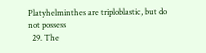Platyhelminthes are triploblastic, but do not possess
  29. The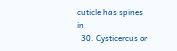cuticle has spines in
  30. Cysticercus or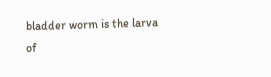bladder worm is the larva of